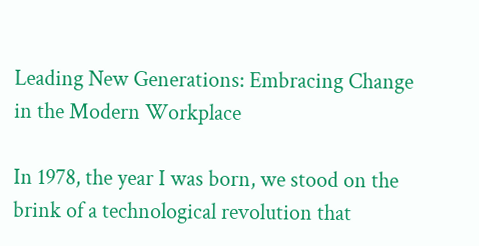Leading New Generations: Embracing Change in the Modern Workplace

In 1978, the year I was born, we stood on the brink of a technological revolution that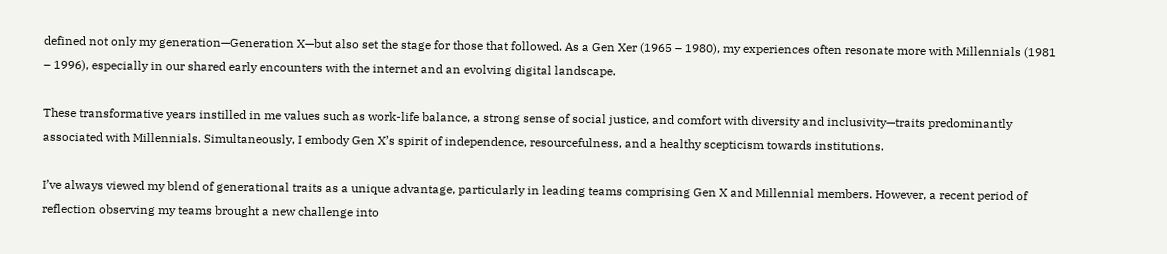defined not only my generation—Generation X—but also set the stage for those that followed. As a Gen Xer (1965 – 1980), my experiences often resonate more with Millennials (1981 – 1996), especially in our shared early encounters with the internet and an evolving digital landscape.

These transformative years instilled in me values such as work-life balance, a strong sense of social justice, and comfort with diversity and inclusivity—traits predominantly associated with Millennials. Simultaneously, I embody Gen X’s spirit of independence, resourcefulness, and a healthy scepticism towards institutions.

I’ve always viewed my blend of generational traits as a unique advantage, particularly in leading teams comprising Gen X and Millennial members. However, a recent period of reflection observing my teams brought a new challenge into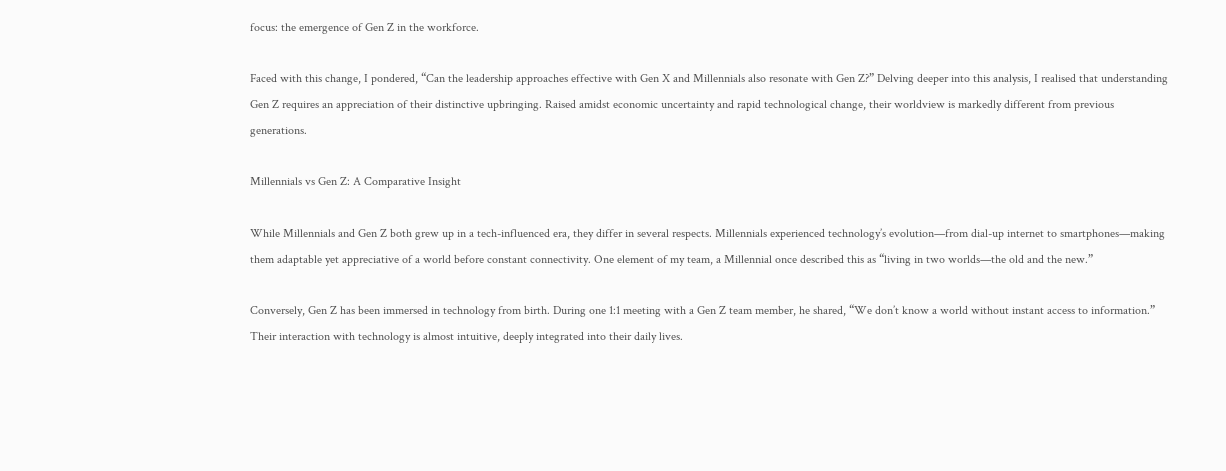focus: the emergence of Gen Z in the workforce.

Faced with this change, I pondered, “Can the leadership approaches effective with Gen X and Millennials also resonate with Gen Z?” Delving deeper into this analysis, I realised that understanding Gen Z requires an appreciation of their distinctive upbringing. Raised amidst economic uncertainty and rapid technological change, their worldview is markedly different from previous generations.

Millennials vs Gen Z: A Comparative Insight

While Millennials and Gen Z both grew up in a tech-influenced era, they differ in several respects. Millennials experienced technology’s evolution—from dial-up internet to smartphones—making them adaptable yet appreciative of a world before constant connectivity. One element of my team, a Millennial once described this as “living in two worlds—the old and the new.”

Conversely, Gen Z has been immersed in technology from birth. During one 1:1 meeting with a Gen Z team member, he shared, “We don’t know a world without instant access to information.” Their interaction with technology is almost intuitive, deeply integrated into their daily lives.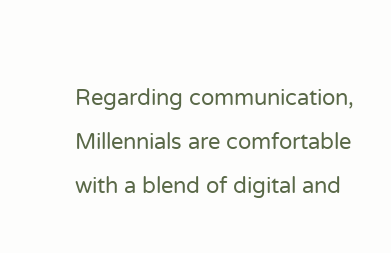Regarding communication, Millennials are comfortable with a blend of digital and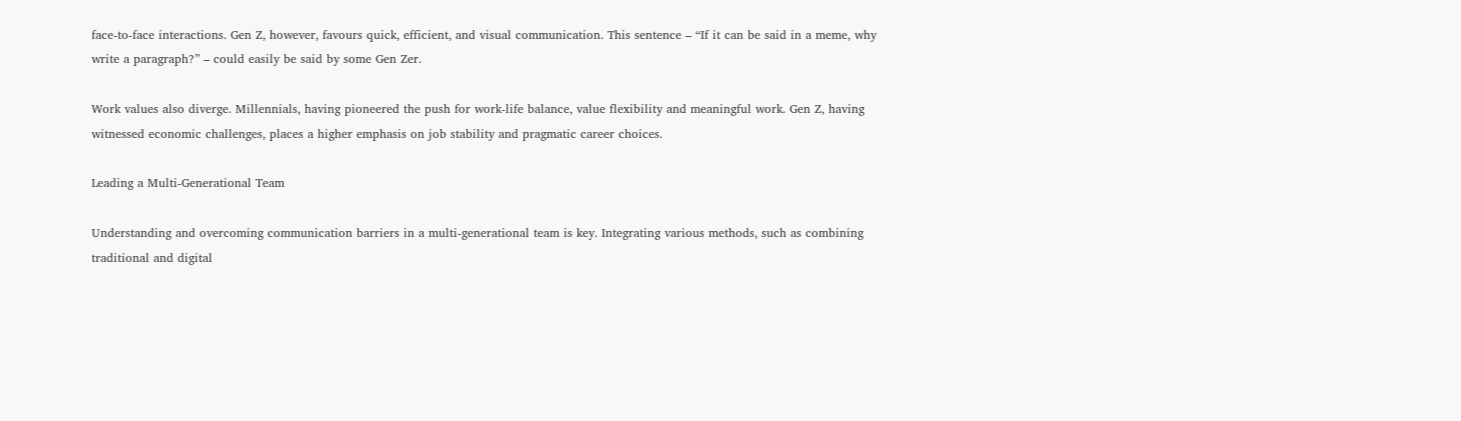face-to-face interactions. Gen Z, however, favours quick, efficient, and visual communication. This sentence – “If it can be said in a meme, why write a paragraph?” – could easily be said by some Gen Zer.

Work values also diverge. Millennials, having pioneered the push for work-life balance, value flexibility and meaningful work. Gen Z, having witnessed economic challenges, places a higher emphasis on job stability and pragmatic career choices.

Leading a Multi-Generational Team

Understanding and overcoming communication barriers in a multi-generational team is key. Integrating various methods, such as combining traditional and digital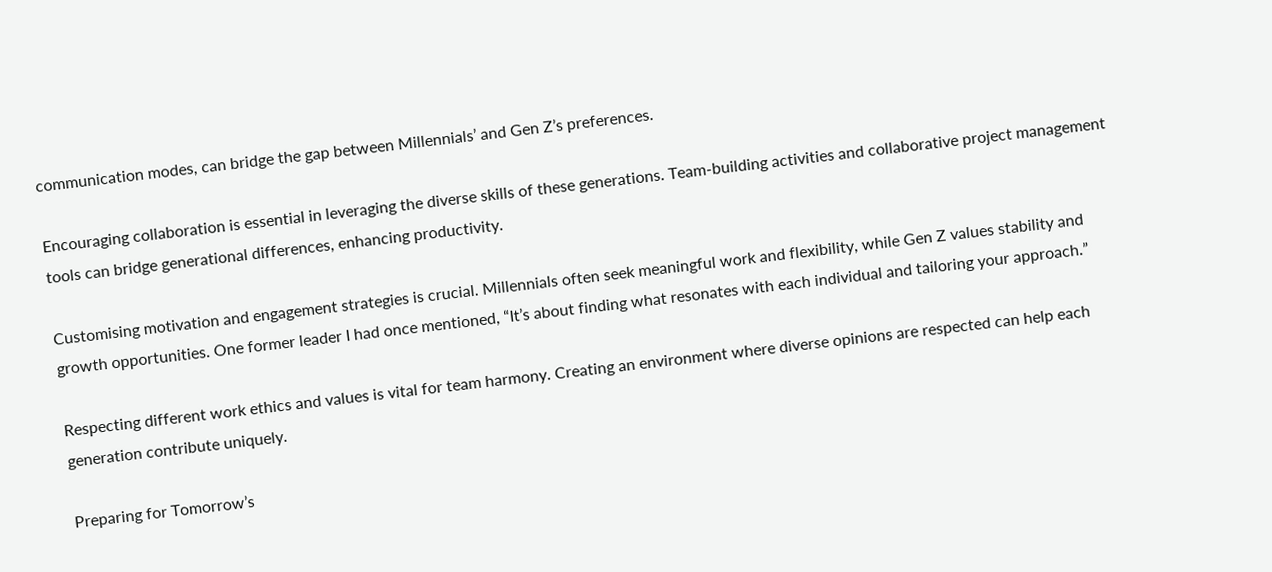communication modes, can bridge the gap between Millennials’ and Gen Z’s preferences.

Encouraging collaboration is essential in leveraging the diverse skills of these generations. Team-building activities and collaborative project management tools can bridge generational differences, enhancing productivity.

Customising motivation and engagement strategies is crucial. Millennials often seek meaningful work and flexibility, while Gen Z values stability and growth opportunities. One former leader I had once mentioned, “It’s about finding what resonates with each individual and tailoring your approach.”

Respecting different work ethics and values is vital for team harmony. Creating an environment where diverse opinions are respected can help each generation contribute uniquely.

Preparing for Tomorrow’s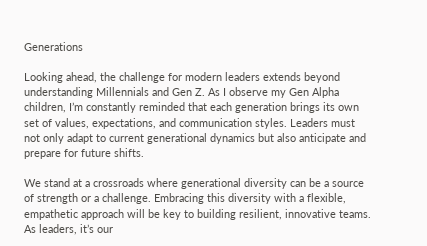Generations

Looking ahead, the challenge for modern leaders extends beyond understanding Millennials and Gen Z. As I observe my Gen Alpha children, I’m constantly reminded that each generation brings its own set of values, expectations, and communication styles. Leaders must not only adapt to current generational dynamics but also anticipate and prepare for future shifts.

We stand at a crossroads where generational diversity can be a source of strength or a challenge. Embracing this diversity with a flexible, empathetic approach will be key to building resilient, innovative teams. As leaders, it’s our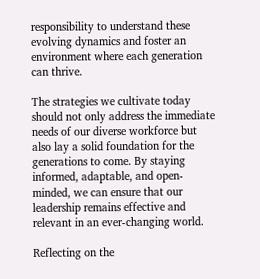responsibility to understand these evolving dynamics and foster an environment where each generation can thrive.

The strategies we cultivate today should not only address the immediate needs of our diverse workforce but also lay a solid foundation for the generations to come. By staying informed, adaptable, and open-minded, we can ensure that our leadership remains effective and relevant in an ever-changing world.

Reflecting on the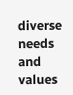diverse needs and values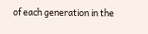of each generation in the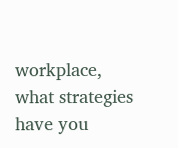workplace, what strategies have you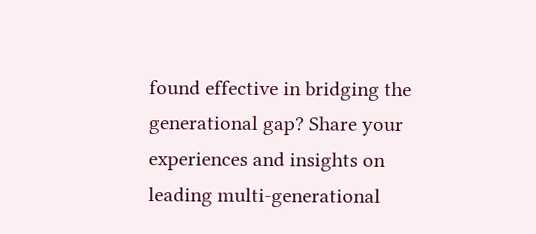found effective in bridging the generational gap? Share your experiences and insights on leading multi-generational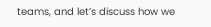teams, and let’s discuss how we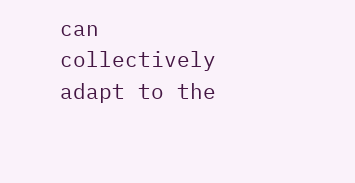can collectively adapt to the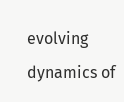evolving dynamics of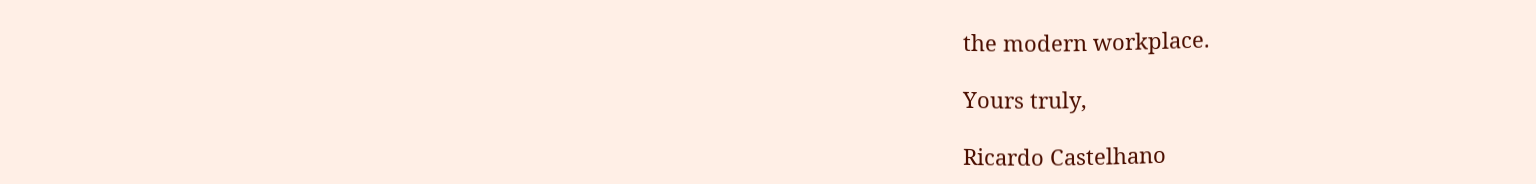the modern workplace.

Yours truly,

Ricardo Castelhano